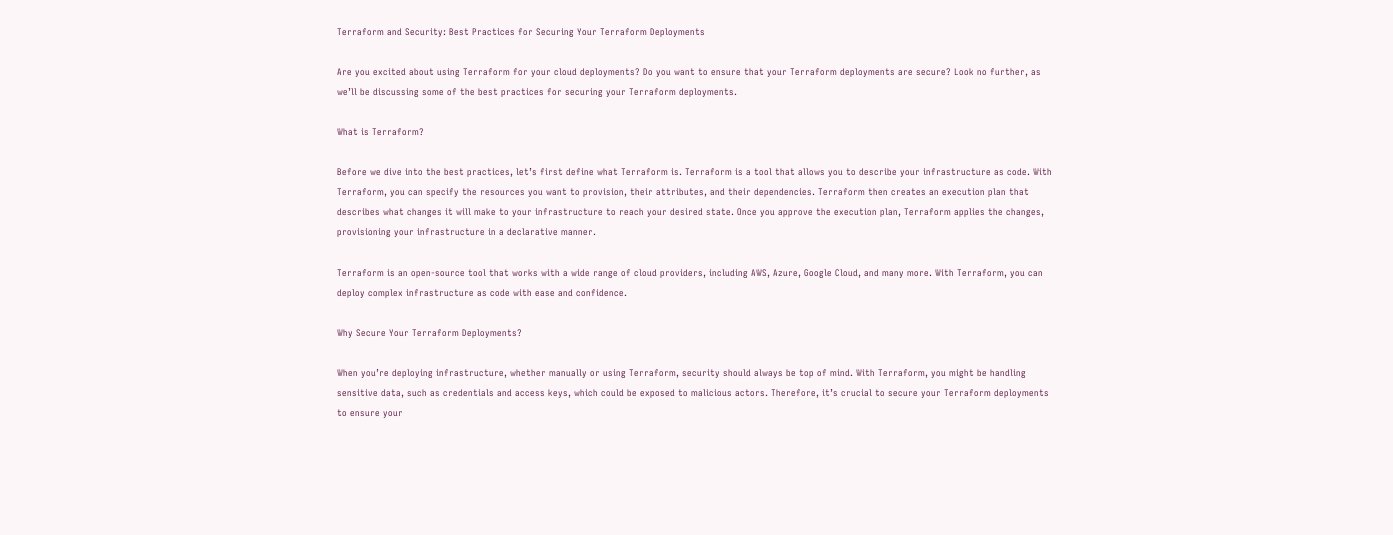Terraform and Security: Best Practices for Securing Your Terraform Deployments

Are you excited about using Terraform for your cloud deployments? Do you want to ensure that your Terraform deployments are secure? Look no further, as we’ll be discussing some of the best practices for securing your Terraform deployments.

What is Terraform?

Before we dive into the best practices, let’s first define what Terraform is. Terraform is a tool that allows you to describe your infrastructure as code. With Terraform, you can specify the resources you want to provision, their attributes, and their dependencies. Terraform then creates an execution plan that describes what changes it will make to your infrastructure to reach your desired state. Once you approve the execution plan, Terraform applies the changes, provisioning your infrastructure in a declarative manner.

Terraform is an open-source tool that works with a wide range of cloud providers, including AWS, Azure, Google Cloud, and many more. With Terraform, you can deploy complex infrastructure as code with ease and confidence.

Why Secure Your Terraform Deployments?

When you’re deploying infrastructure, whether manually or using Terraform, security should always be top of mind. With Terraform, you might be handling sensitive data, such as credentials and access keys, which could be exposed to malicious actors. Therefore, it’s crucial to secure your Terraform deployments to ensure your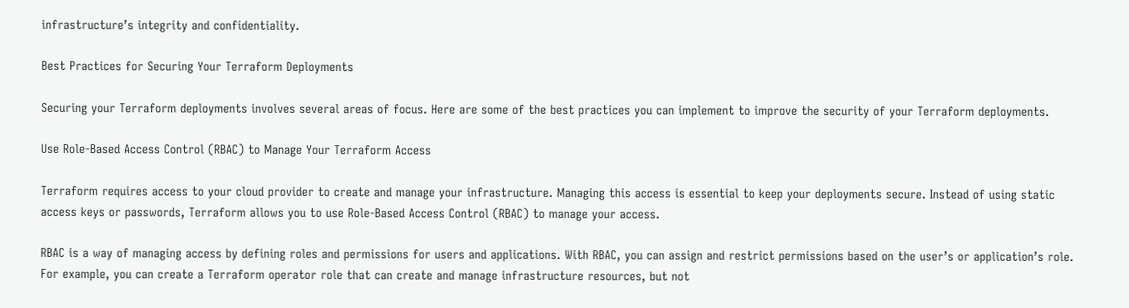infrastructure’s integrity and confidentiality.

Best Practices for Securing Your Terraform Deployments

Securing your Terraform deployments involves several areas of focus. Here are some of the best practices you can implement to improve the security of your Terraform deployments.

Use Role-Based Access Control (RBAC) to Manage Your Terraform Access

Terraform requires access to your cloud provider to create and manage your infrastructure. Managing this access is essential to keep your deployments secure. Instead of using static access keys or passwords, Terraform allows you to use Role-Based Access Control (RBAC) to manage your access.

RBAC is a way of managing access by defining roles and permissions for users and applications. With RBAC, you can assign and restrict permissions based on the user’s or application’s role. For example, you can create a Terraform operator role that can create and manage infrastructure resources, but not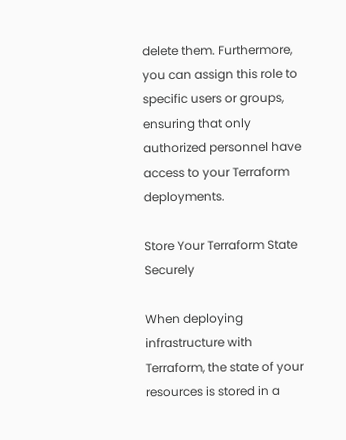delete them. Furthermore, you can assign this role to specific users or groups, ensuring that only authorized personnel have access to your Terraform deployments.

Store Your Terraform State Securely

When deploying infrastructure with Terraform, the state of your resources is stored in a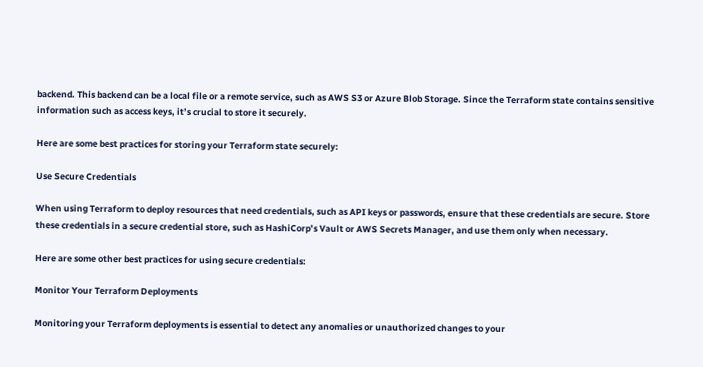backend. This backend can be a local file or a remote service, such as AWS S3 or Azure Blob Storage. Since the Terraform state contains sensitive information such as access keys, it’s crucial to store it securely.

Here are some best practices for storing your Terraform state securely:

Use Secure Credentials

When using Terraform to deploy resources that need credentials, such as API keys or passwords, ensure that these credentials are secure. Store these credentials in a secure credential store, such as HashiCorp’s Vault or AWS Secrets Manager, and use them only when necessary.

Here are some other best practices for using secure credentials:

Monitor Your Terraform Deployments

Monitoring your Terraform deployments is essential to detect any anomalies or unauthorized changes to your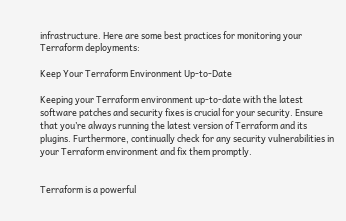infrastructure. Here are some best practices for monitoring your Terraform deployments:

Keep Your Terraform Environment Up-to-Date

Keeping your Terraform environment up-to-date with the latest software patches and security fixes is crucial for your security. Ensure that you’re always running the latest version of Terraform and its plugins. Furthermore, continually check for any security vulnerabilities in your Terraform environment and fix them promptly.


Terraform is a powerful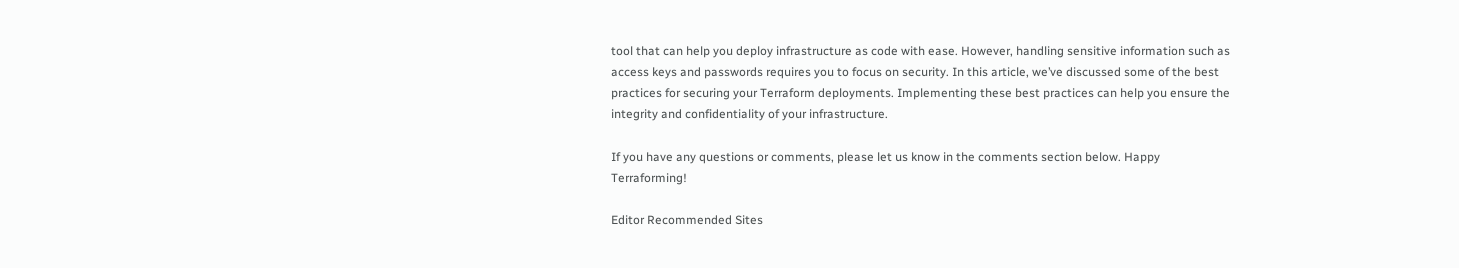tool that can help you deploy infrastructure as code with ease. However, handling sensitive information such as access keys and passwords requires you to focus on security. In this article, we’ve discussed some of the best practices for securing your Terraform deployments. Implementing these best practices can help you ensure the integrity and confidentiality of your infrastructure.

If you have any questions or comments, please let us know in the comments section below. Happy Terraforming!

Editor Recommended Sites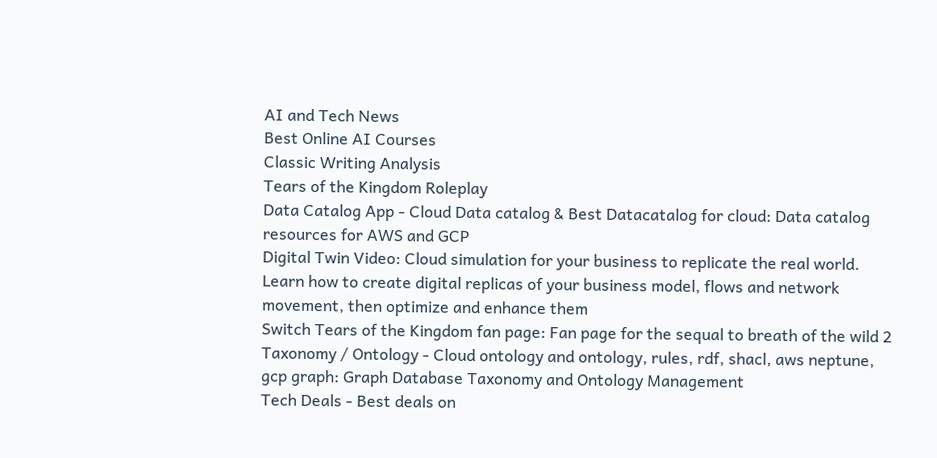AI and Tech News
Best Online AI Courses
Classic Writing Analysis
Tears of the Kingdom Roleplay
Data Catalog App - Cloud Data catalog & Best Datacatalog for cloud: Data catalog resources for AWS and GCP
Digital Twin Video: Cloud simulation for your business to replicate the real world. Learn how to create digital replicas of your business model, flows and network movement, then optimize and enhance them
Switch Tears of the Kingdom fan page: Fan page for the sequal to breath of the wild 2
Taxonomy / Ontology - Cloud ontology and ontology, rules, rdf, shacl, aws neptune, gcp graph: Graph Database Taxonomy and Ontology Management
Tech Deals - Best deals on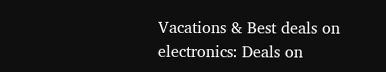Vacations & Best deals on electronics: Deals on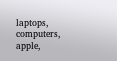laptops, computers, apple,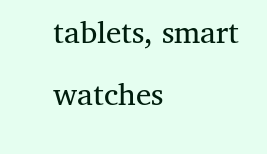tablets, smart watches